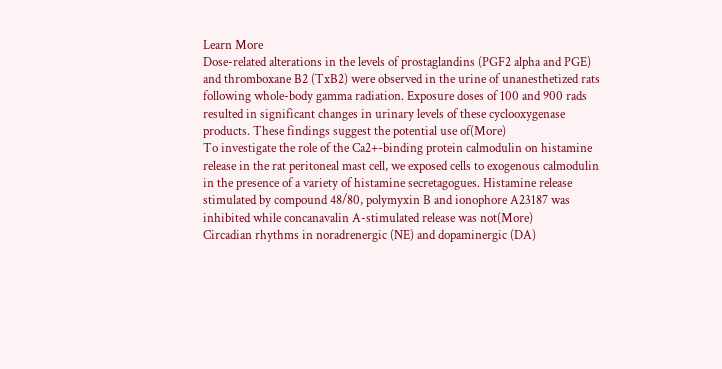Learn More
Dose-related alterations in the levels of prostaglandins (PGF2 alpha and PGE) and thromboxane B2 (TxB2) were observed in the urine of unanesthetized rats following whole-body gamma radiation. Exposure doses of 100 and 900 rads resulted in significant changes in urinary levels of these cyclooxygenase products. These findings suggest the potential use of(More)
To investigate the role of the Ca2+-binding protein calmodulin on histamine release in the rat peritoneal mast cell, we exposed cells to exogenous calmodulin in the presence of a variety of histamine secretagogues. Histamine release stimulated by compound 48/80, polymyxin B and ionophore A23187 was inhibited while concanavalin A-stimulated release was not(More)
Circadian rhythms in noradrenergic (NE) and dopaminergic (DA)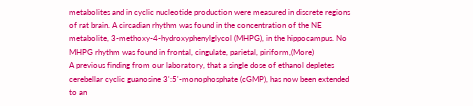metabolites and in cyclic nucleotide production were measured in discrete regions of rat brain. A circadian rhythm was found in the concentration of the NE metabolite, 3-methoxy-4-hydroxyphenylglycol (MHPG), in the hippocampus. No MHPG rhythm was found in frontal, cingulate, parietal, piriform,(More)
A previous finding from our laboratory, that a single dose of ethanol depletes cerebellar cyclic guanosine 3':5'-monophosphate (cGMP), has now been extended to an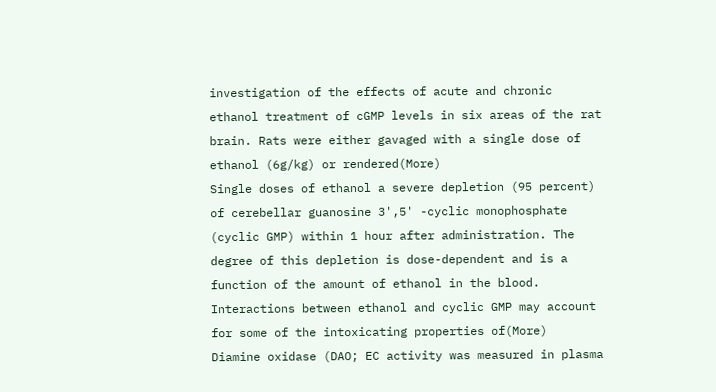investigation of the effects of acute and chronic ethanol treatment of cGMP levels in six areas of the rat brain. Rats were either gavaged with a single dose of ethanol (6g/kg) or rendered(More)
Single doses of ethanol a severe depletion (95 percent) of cerebellar guanosine 3',5' -cyclic monophosphate (cyclic GMP) within 1 hour after administration. The degree of this depletion is dose-dependent and is a function of the amount of ethanol in the blood. Interactions between ethanol and cyclic GMP may account for some of the intoxicating properties of(More)
Diamine oxidase (DAO; EC activity was measured in plasma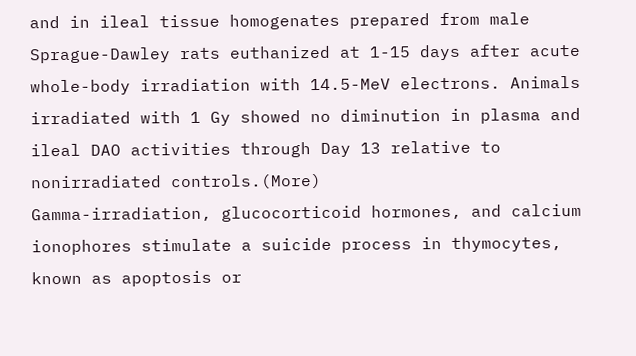and in ileal tissue homogenates prepared from male Sprague-Dawley rats euthanized at 1-15 days after acute whole-body irradiation with 14.5-MeV electrons. Animals irradiated with 1 Gy showed no diminution in plasma and ileal DAO activities through Day 13 relative to nonirradiated controls.(More)
Gamma-irradiation, glucocorticoid hormones, and calcium ionophores stimulate a suicide process in thymocytes, known as apoptosis or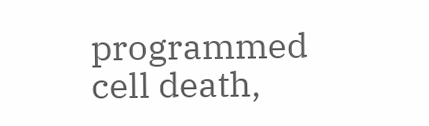programmed cell death,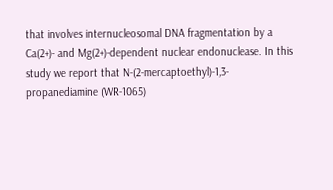that involves internucleosomal DNA fragmentation by a Ca(2+)- and Mg(2+)-dependent nuclear endonuclease. In this study we report that N-(2-mercaptoethyl)-1,3-propanediamine (WR-1065)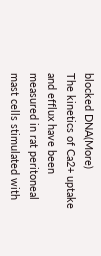blocked DNA(More)
The kinetics of Ca2+ uptake and efflux have been measured in rat peritoneal mast cells stimulated with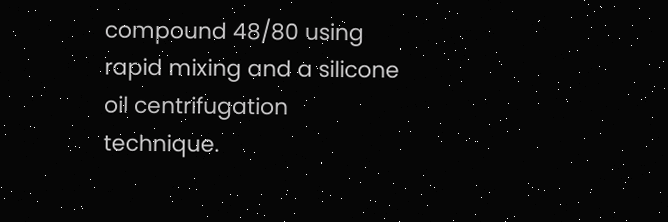compound 48/80 using rapid mixing and a silicone oil centrifugation technique.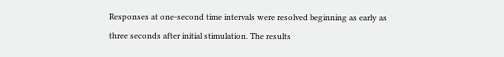Responses at one-second time intervals were resolved beginning as early as three seconds after initial stimulation. The results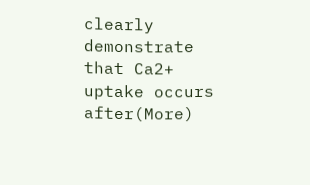clearly demonstrate that Ca2+ uptake occurs after(More)